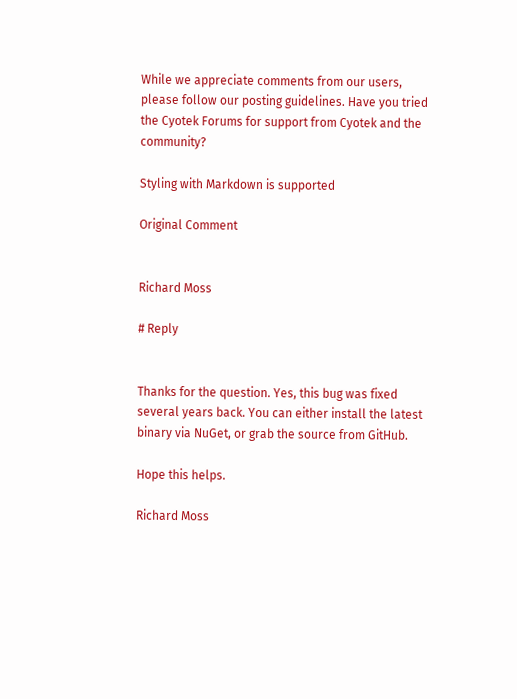While we appreciate comments from our users, please follow our posting guidelines. Have you tried the Cyotek Forums for support from Cyotek and the community?

Styling with Markdown is supported

Original Comment


Richard Moss

# Reply


Thanks for the question. Yes, this bug was fixed several years back. You can either install the latest binary via NuGet, or grab the source from GitHub.

Hope this helps.

Richard Moss